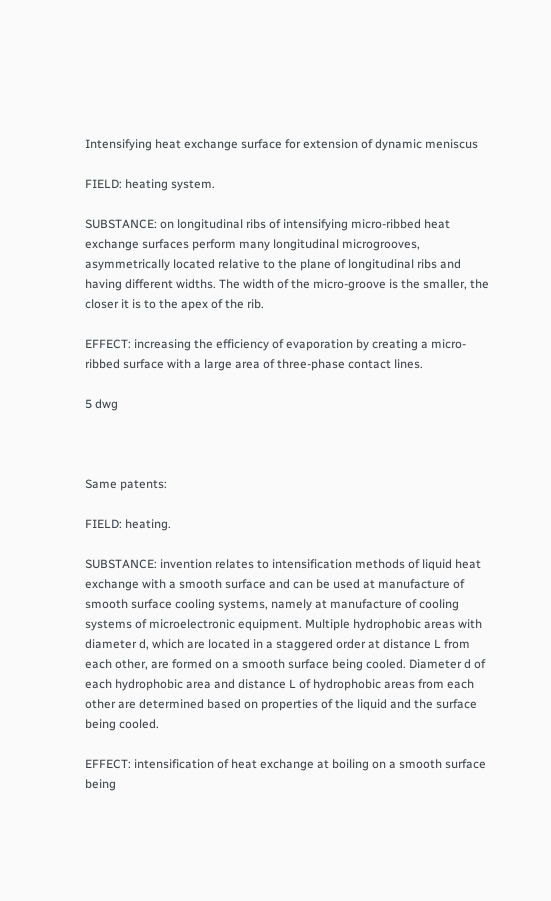Intensifying heat exchange surface for extension of dynamic meniscus

FIELD: heating system.

SUBSTANCE: on longitudinal ribs of intensifying micro-ribbed heat exchange surfaces perform many longitudinal microgrooves, asymmetrically located relative to the plane of longitudinal ribs and having different widths. The width of the micro-groove is the smaller, the closer it is to the apex of the rib.

EFFECT: increasing the efficiency of evaporation by creating a micro-ribbed surface with a large area of three-phase contact lines.

5 dwg



Same patents:

FIELD: heating.

SUBSTANCE: invention relates to intensification methods of liquid heat exchange with a smooth surface and can be used at manufacture of smooth surface cooling systems, namely at manufacture of cooling systems of microelectronic equipment. Multiple hydrophobic areas with diameter d, which are located in a staggered order at distance L from each other, are formed on a smooth surface being cooled. Diameter d of each hydrophobic area and distance L of hydrophobic areas from each other are determined based on properties of the liquid and the surface being cooled.

EFFECT: intensification of heat exchange at boiling on a smooth surface being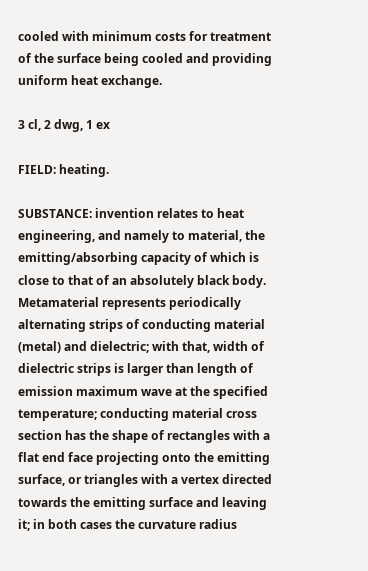cooled with minimum costs for treatment of the surface being cooled and providing uniform heat exchange.

3 cl, 2 dwg, 1 ex

FIELD: heating.

SUBSTANCE: invention relates to heat engineering, and namely to material, the emitting/absorbing capacity of which is close to that of an absolutely black body. Metamaterial represents periodically alternating strips of conducting material (metal) and dielectric; with that, width of dielectric strips is larger than length of emission maximum wave at the specified temperature; conducting material cross section has the shape of rectangles with a flat end face projecting onto the emitting surface, or triangles with a vertex directed towards the emitting surface and leaving it; in both cases the curvature radius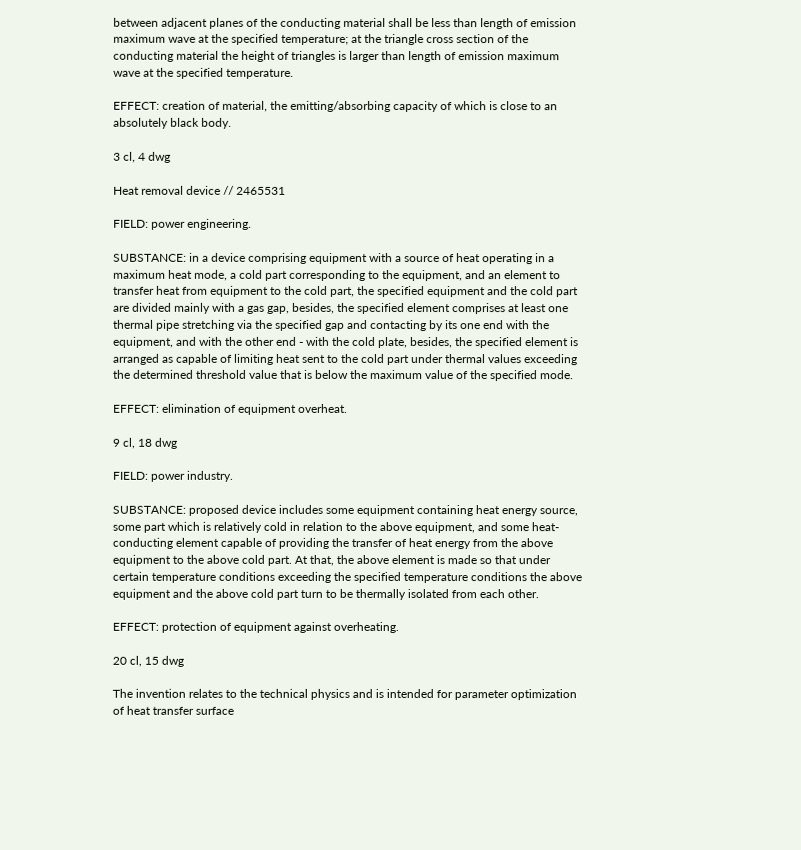between adjacent planes of the conducting material shall be less than length of emission maximum wave at the specified temperature; at the triangle cross section of the conducting material the height of triangles is larger than length of emission maximum wave at the specified temperature.

EFFECT: creation of material, the emitting/absorbing capacity of which is close to an absolutely black body.

3 cl, 4 dwg

Heat removal device // 2465531

FIELD: power engineering.

SUBSTANCE: in a device comprising equipment with a source of heat operating in a maximum heat mode, a cold part corresponding to the equipment, and an element to transfer heat from equipment to the cold part, the specified equipment and the cold part are divided mainly with a gas gap, besides, the specified element comprises at least one thermal pipe stretching via the specified gap and contacting by its one end with the equipment, and with the other end - with the cold plate, besides, the specified element is arranged as capable of limiting heat sent to the cold part under thermal values exceeding the determined threshold value that is below the maximum value of the specified mode.

EFFECT: elimination of equipment overheat.

9 cl, 18 dwg

FIELD: power industry.

SUBSTANCE: proposed device includes some equipment containing heat energy source, some part which is relatively cold in relation to the above equipment, and some heat-conducting element capable of providing the transfer of heat energy from the above equipment to the above cold part. At that, the above element is made so that under certain temperature conditions exceeding the specified temperature conditions the above equipment and the above cold part turn to be thermally isolated from each other.

EFFECT: protection of equipment against overheating.

20 cl, 15 dwg

The invention relates to the technical physics and is intended for parameter optimization of heat transfer surface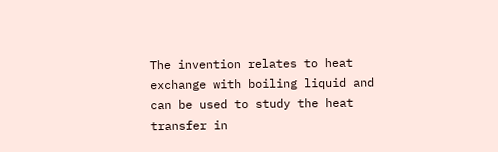The invention relates to heat exchange with boiling liquid and can be used to study the heat transfer in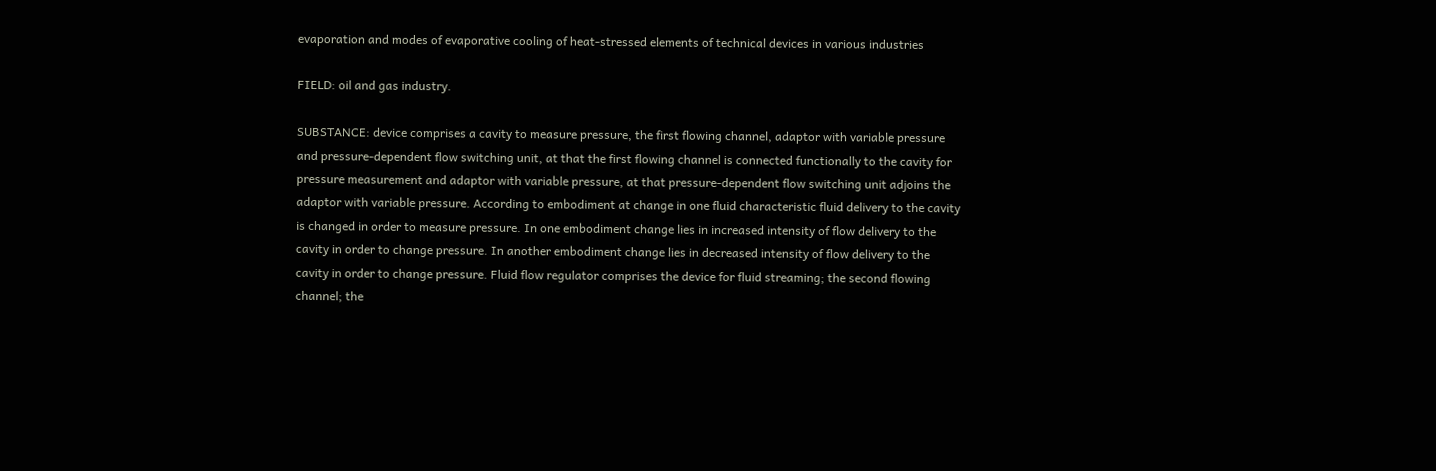evaporation and modes of evaporative cooling of heat-stressed elements of technical devices in various industries

FIELD: oil and gas industry.

SUBSTANCE: device comprises a cavity to measure pressure, the first flowing channel, adaptor with variable pressure and pressure-dependent flow switching unit, at that the first flowing channel is connected functionally to the cavity for pressure measurement and adaptor with variable pressure, at that pressure-dependent flow switching unit adjoins the adaptor with variable pressure. According to embodiment at change in one fluid characteristic fluid delivery to the cavity is changed in order to measure pressure. In one embodiment change lies in increased intensity of flow delivery to the cavity in order to change pressure. In another embodiment change lies in decreased intensity of flow delivery to the cavity in order to change pressure. Fluid flow regulator comprises the device for fluid streaming; the second flowing channel; the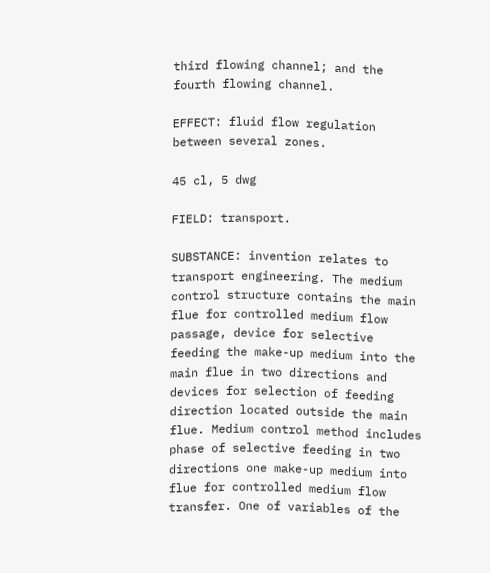third flowing channel; and the fourth flowing channel.

EFFECT: fluid flow regulation between several zones.

45 cl, 5 dwg

FIELD: transport.

SUBSTANCE: invention relates to transport engineering. The medium control structure contains the main flue for controlled medium flow passage, device for selective feeding the make-up medium into the main flue in two directions and devices for selection of feeding direction located outside the main flue. Medium control method includes phase of selective feeding in two directions one make-up medium into flue for controlled medium flow transfer. One of variables of the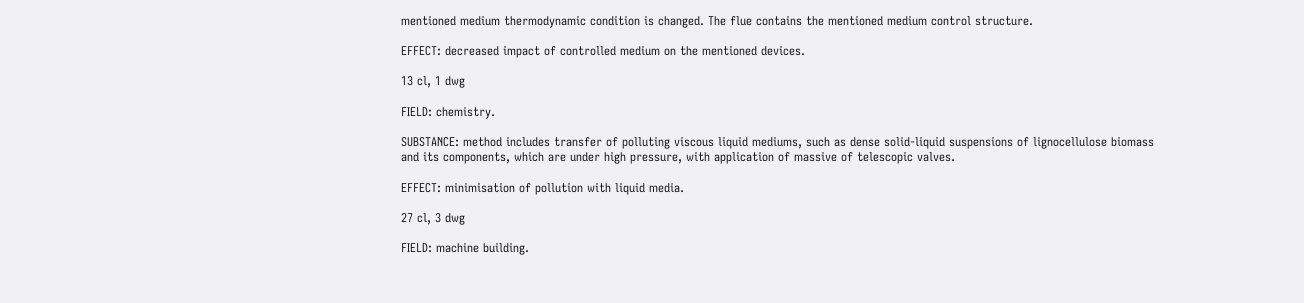mentioned medium thermodynamic condition is changed. The flue contains the mentioned medium control structure.

EFFECT: decreased impact of controlled medium on the mentioned devices.

13 cl, 1 dwg

FIELD: chemistry.

SUBSTANCE: method includes transfer of polluting viscous liquid mediums, such as dense solid-liquid suspensions of lignocellulose biomass and its components, which are under high pressure, with application of massive of telescopic valves.

EFFECT: minimisation of pollution with liquid media.

27 cl, 3 dwg

FIELD: machine building.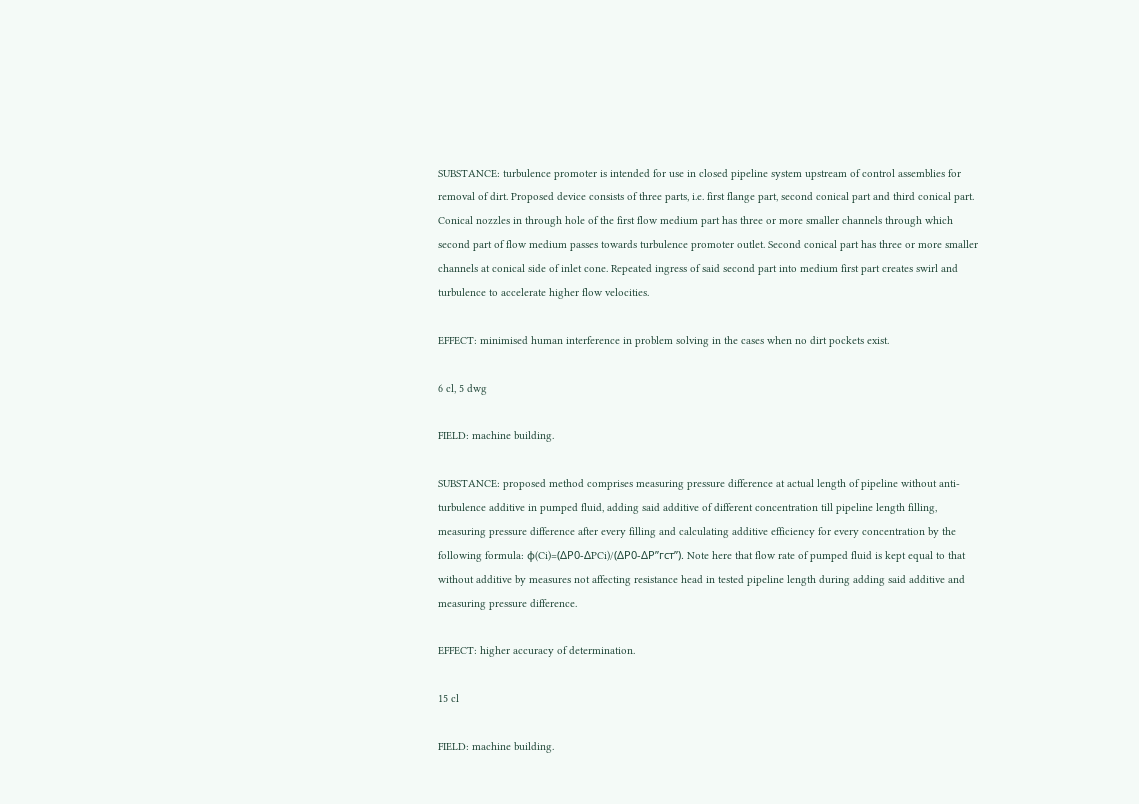SUBSTANCE: turbulence promoter is intended for use in closed pipeline system upstream of control assemblies for removal of dirt. Proposed device consists of three parts, i.e. first flange part, second conical part and third conical part. Conical nozzles in through hole of the first flow medium part has three or more smaller channels through which second part of flow medium passes towards turbulence promoter outlet. Second conical part has three or more smaller channels at conical side of inlet cone. Repeated ingress of said second part into medium first part creates swirl and turbulence to accelerate higher flow velocities.

EFFECT: minimised human interference in problem solving in the cases when no dirt pockets exist.

6 cl, 5 dwg

FIELD: machine building.

SUBSTANCE: proposed method comprises measuring pressure difference at actual length of pipeline without anti-turbulence additive in pumped fluid, adding said additive of different concentration till pipeline length filling, measuring pressure difference after every filling and calculating additive efficiency for every concentration by the following formula: φ(Ci)=(ΔP0-ΔPCi)/(ΔP0-ΔP”гст”). Note here that flow rate of pumped fluid is kept equal to that without additive by measures not affecting resistance head in tested pipeline length during adding said additive and measuring pressure difference.

EFFECT: higher accuracy of determination.

15 cl

FIELD: machine building.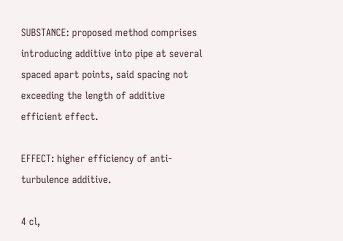SUBSTANCE: proposed method comprises introducing additive into pipe at several spaced apart points, said spacing not exceeding the length of additive efficient effect.

EFFECT: higher efficiency of anti-turbulence additive.

4 cl,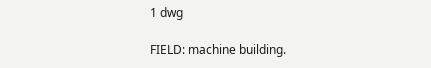1 dwg

FIELD: machine building.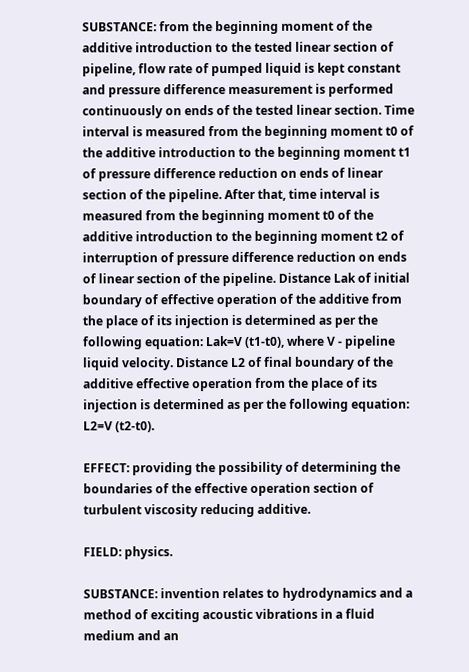SUBSTANCE: from the beginning moment of the additive introduction to the tested linear section of pipeline, flow rate of pumped liquid is kept constant and pressure difference measurement is performed continuously on ends of the tested linear section. Time interval is measured from the beginning moment t0 of the additive introduction to the beginning moment t1 of pressure difference reduction on ends of linear section of the pipeline. After that, time interval is measured from the beginning moment t0 of the additive introduction to the beginning moment t2 of interruption of pressure difference reduction on ends of linear section of the pipeline. Distance Lak of initial boundary of effective operation of the additive from the place of its injection is determined as per the following equation: Lak=V (t1-t0), where V - pipeline liquid velocity. Distance L2 of final boundary of the additive effective operation from the place of its injection is determined as per the following equation: L2=V (t2-t0).

EFFECT: providing the possibility of determining the boundaries of the effective operation section of turbulent viscosity reducing additive.

FIELD: physics.

SUBSTANCE: invention relates to hydrodynamics and a method of exciting acoustic vibrations in a fluid medium and an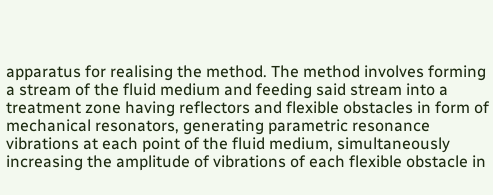apparatus for realising the method. The method involves forming a stream of the fluid medium and feeding said stream into a treatment zone having reflectors and flexible obstacles in form of mechanical resonators, generating parametric resonance vibrations at each point of the fluid medium, simultaneously increasing the amplitude of vibrations of each flexible obstacle in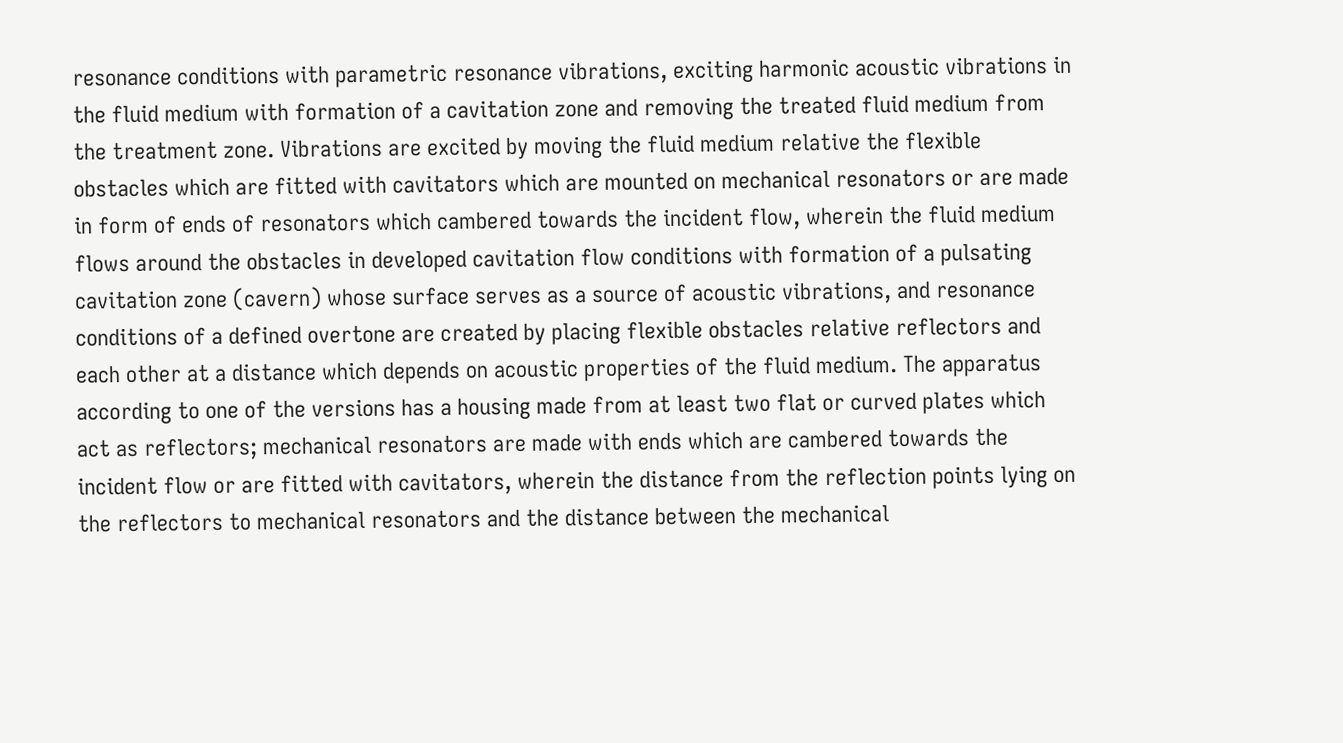resonance conditions with parametric resonance vibrations, exciting harmonic acoustic vibrations in the fluid medium with formation of a cavitation zone and removing the treated fluid medium from the treatment zone. Vibrations are excited by moving the fluid medium relative the flexible obstacles which are fitted with cavitators which are mounted on mechanical resonators or are made in form of ends of resonators which cambered towards the incident flow, wherein the fluid medium flows around the obstacles in developed cavitation flow conditions with formation of a pulsating cavitation zone (cavern) whose surface serves as a source of acoustic vibrations, and resonance conditions of a defined overtone are created by placing flexible obstacles relative reflectors and each other at a distance which depends on acoustic properties of the fluid medium. The apparatus according to one of the versions has a housing made from at least two flat or curved plates which act as reflectors; mechanical resonators are made with ends which are cambered towards the incident flow or are fitted with cavitators, wherein the distance from the reflection points lying on the reflectors to mechanical resonators and the distance between the mechanical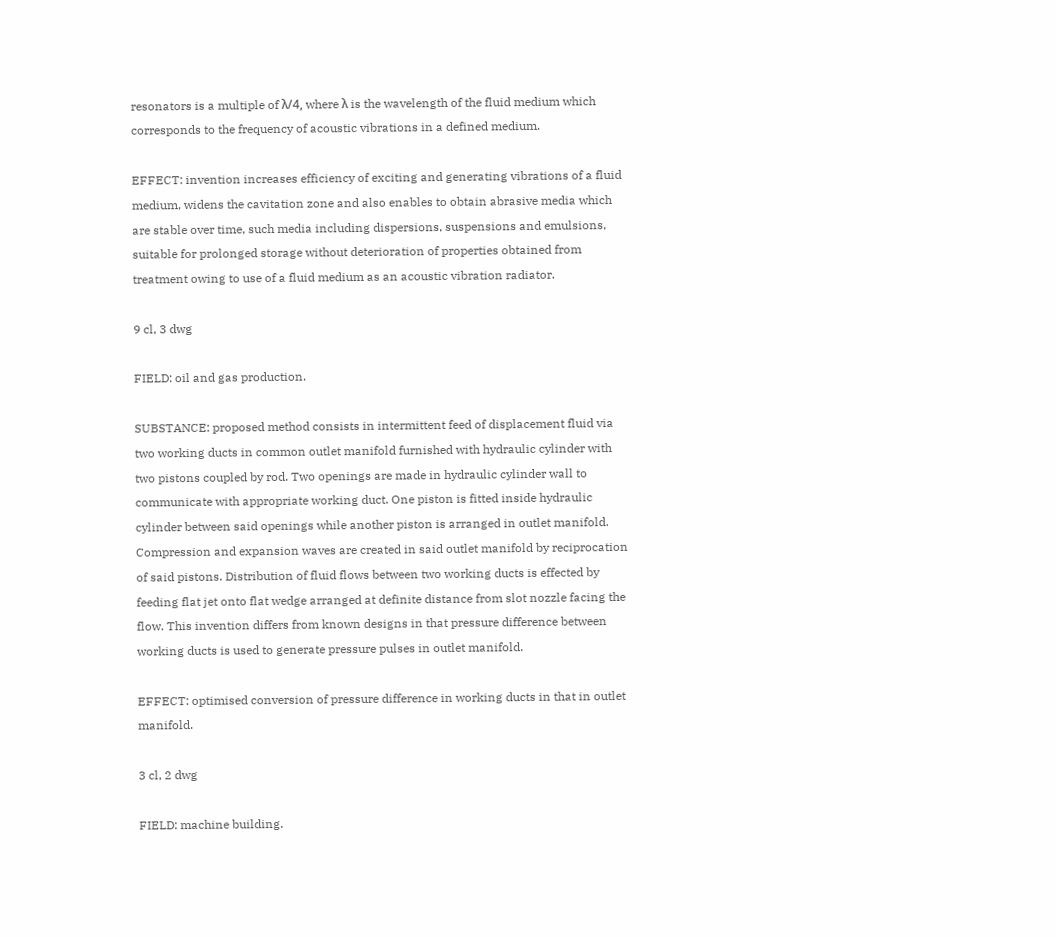resonators is a multiple of λ/4, where λ is the wavelength of the fluid medium which corresponds to the frequency of acoustic vibrations in a defined medium.

EFFECT: invention increases efficiency of exciting and generating vibrations of a fluid medium, widens the cavitation zone and also enables to obtain abrasive media which are stable over time, such media including dispersions, suspensions and emulsions, suitable for prolonged storage without deterioration of properties obtained from treatment owing to use of a fluid medium as an acoustic vibration radiator.

9 cl, 3 dwg

FIELD: oil and gas production.

SUBSTANCE: proposed method consists in intermittent feed of displacement fluid via two working ducts in common outlet manifold furnished with hydraulic cylinder with two pistons coupled by rod. Two openings are made in hydraulic cylinder wall to communicate with appropriate working duct. One piston is fitted inside hydraulic cylinder between said openings while another piston is arranged in outlet manifold. Compression and expansion waves are created in said outlet manifold by reciprocation of said pistons. Distribution of fluid flows between two working ducts is effected by feeding flat jet onto flat wedge arranged at definite distance from slot nozzle facing the flow. This invention differs from known designs in that pressure difference between working ducts is used to generate pressure pulses in outlet manifold.

EFFECT: optimised conversion of pressure difference in working ducts in that in outlet manifold.

3 cl, 2 dwg

FIELD: machine building.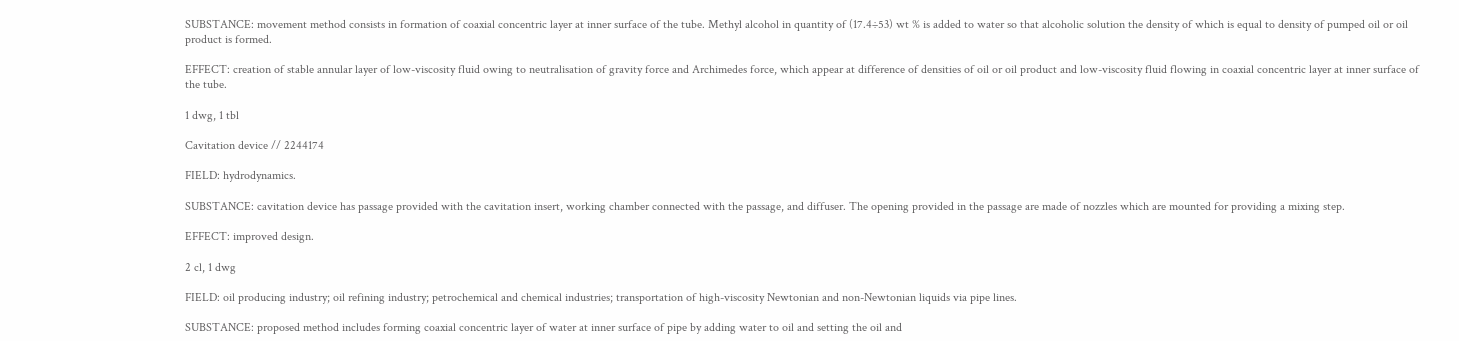SUBSTANCE: movement method consists in formation of coaxial concentric layer at inner surface of the tube. Methyl alcohol in quantity of (17.4÷53) wt % is added to water so that alcoholic solution the density of which is equal to density of pumped oil or oil product is formed.

EFFECT: creation of stable annular layer of low-viscosity fluid owing to neutralisation of gravity force and Archimedes force, which appear at difference of densities of oil or oil product and low-viscosity fluid flowing in coaxial concentric layer at inner surface of the tube.

1 dwg, 1 tbl

Cavitation device // 2244174

FIELD: hydrodynamics.

SUBSTANCE: cavitation device has passage provided with the cavitation insert, working chamber connected with the passage, and diffuser. The opening provided in the passage are made of nozzles which are mounted for providing a mixing step.

EFFECT: improved design.

2 cl, 1 dwg

FIELD: oil producing industry; oil refining industry; petrochemical and chemical industries; transportation of high-viscosity Newtonian and non-Newtonian liquids via pipe lines.

SUBSTANCE: proposed method includes forming coaxial concentric layer of water at inner surface of pipe by adding water to oil and setting the oil and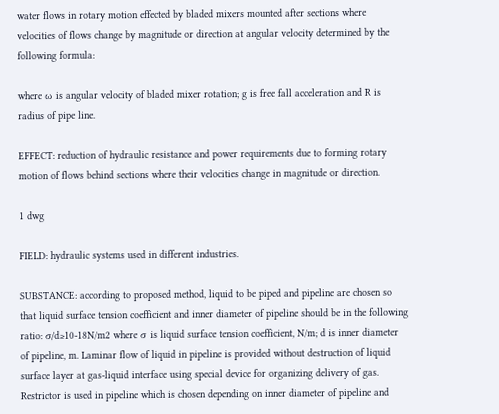water flows in rotary motion effected by bladed mixers mounted after sections where velocities of flows change by magnitude or direction at angular velocity determined by the following formula:

where ω is angular velocity of bladed mixer rotation; g is free fall acceleration and R is radius of pipe line.

EFFECT: reduction of hydraulic resistance and power requirements due to forming rotary motion of flows behind sections where their velocities change in magnitude or direction.

1 dwg

FIELD: hydraulic systems used in different industries.

SUBSTANCE: according to proposed method, liquid to be piped and pipeline are chosen so that liquid surface tension coefficient and inner diameter of pipeline should be in the following ratio: σ/d≥10-18N/m2 where σ is liquid surface tension coefficient, N/m; d is inner diameter of pipeline, m. Laminar flow of liquid in pipeline is provided without destruction of liquid surface layer at gas-liquid interface using special device for organizing delivery of gas. Restrictor is used in pipeline which is chosen depending on inner diameter of pipeline and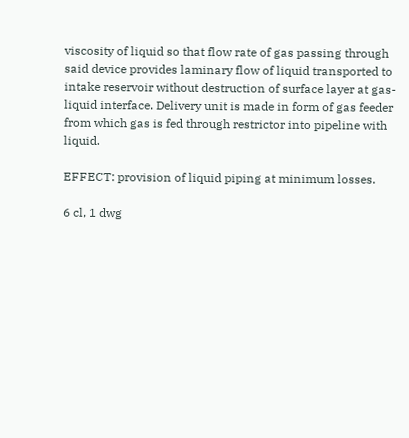viscosity of liquid so that flow rate of gas passing through said device provides laminary flow of liquid transported to intake reservoir without destruction of surface layer at gas-liquid interface. Delivery unit is made in form of gas feeder from which gas is fed through restrictor into pipeline with liquid.

EFFECT: provision of liquid piping at minimum losses.

6 cl, 1 dwg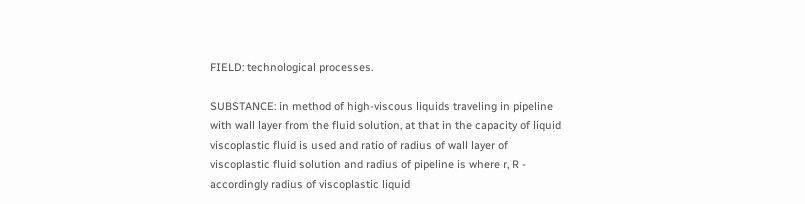FIELD: technological processes.

SUBSTANCE: in method of high-viscous liquids traveling in pipeline with wall layer from the fluid solution, at that in the capacity of liquid viscoplastic fluid is used and ratio of radius of wall layer of viscoplastic fluid solution and radius of pipeline is where r, R - accordingly radius of viscoplastic liquid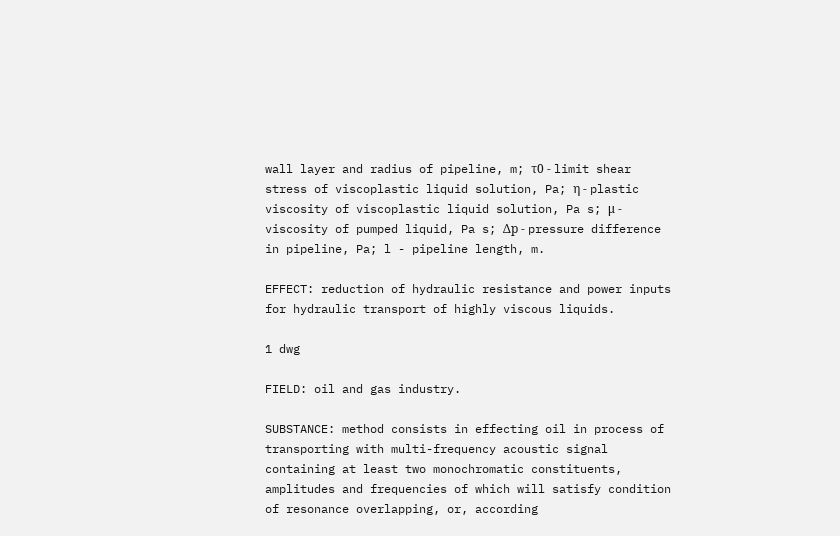wall layer and radius of pipeline, m; τ0 - limit shear stress of viscoplastic liquid solution, Pa; η - plastic viscosity of viscoplastic liquid solution, Pa s; μ - viscosity of pumped liquid, Pa s; Δp - pressure difference in pipeline, Pa; l - pipeline length, m.

EFFECT: reduction of hydraulic resistance and power inputs for hydraulic transport of highly viscous liquids.

1 dwg

FIELD: oil and gas industry.

SUBSTANCE: method consists in effecting oil in process of transporting with multi-frequency acoustic signal containing at least two monochromatic constituents, amplitudes and frequencies of which will satisfy condition of resonance overlapping, or, according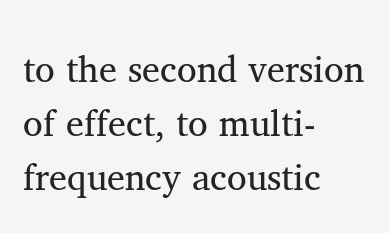to the second version of effect, to multi-frequency acoustic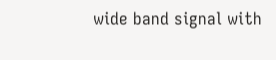wide band signal with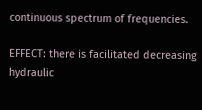continuous spectrum of frequencies.

EFFECT: there is facilitated decreasing hydraulic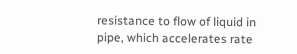resistance to flow of liquid in pipe, which accelerates rate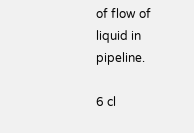of flow of liquid in pipeline.

6 cl